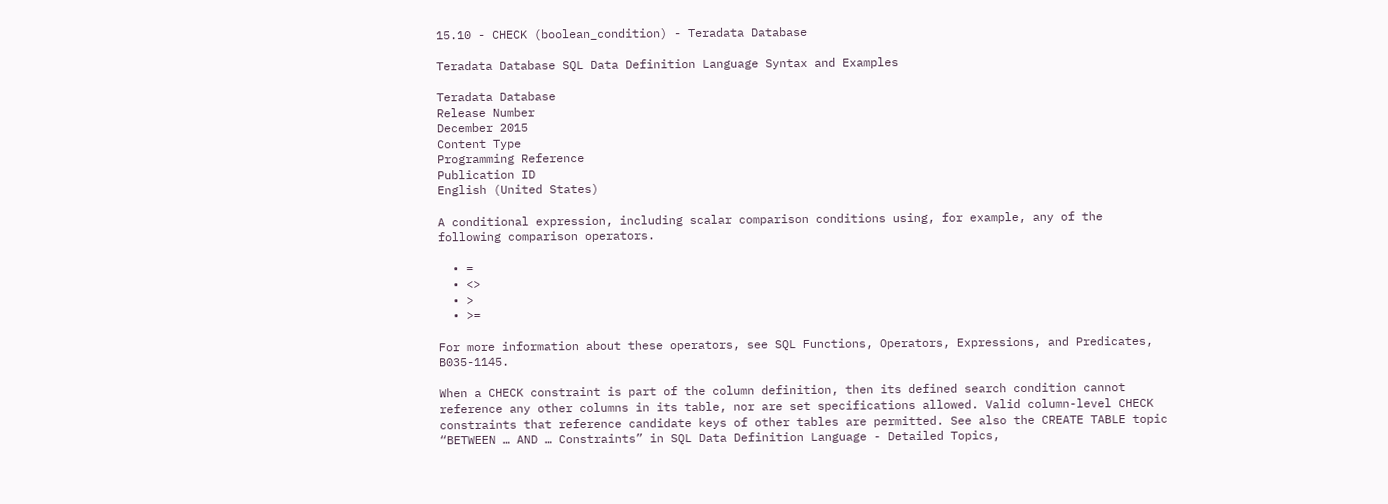15.10 - CHECK (boolean_condition) - Teradata Database

Teradata Database SQL Data Definition Language Syntax and Examples

Teradata Database
Release Number
December 2015
Content Type
Programming Reference
Publication ID
English (United States)

A conditional expression, including scalar comparison conditions using, for example, any of the following comparison operators.

  • =
  • <>
  • >
  • >=

For more information about these operators, see SQL Functions, Operators, Expressions, and Predicates, B035-1145.

When a CHECK constraint is part of the column definition, then its defined search condition cannot reference any other columns in its table, nor are set specifications allowed. Valid column-level CHECK constraints that reference candidate keys of other tables are permitted. See also the CREATE TABLE topic “BETWEEN … AND … Constraints” in SQL Data Definition Language - Detailed Topics,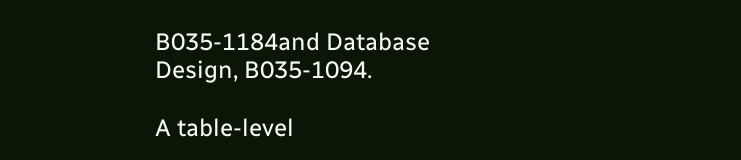B035-1184and Database Design, B035-1094.

A table-level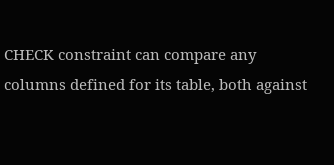CHECK constraint can compare any columns defined for its table, both against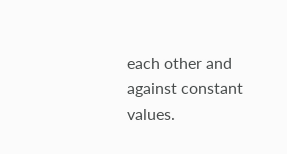each other and against constant values.